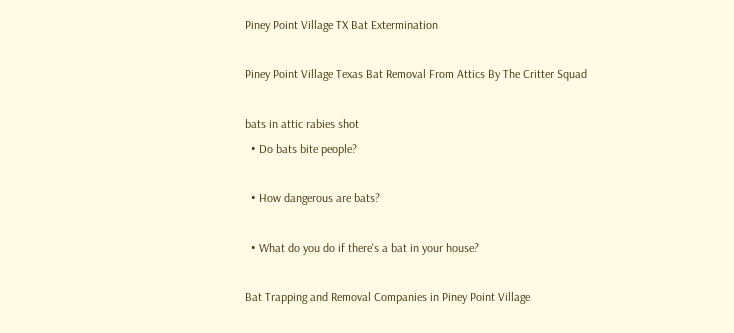Piney Point Village TX Bat Extermination

Piney Point Village Texas Bat Removal From Attics By The Critter Squad

bats in attic rabies shot
  • Do bats bite people?

  • How dangerous are bats?

  • What do you do if there's a bat in your house?

Bat Trapping and Removal Companies in Piney Point Village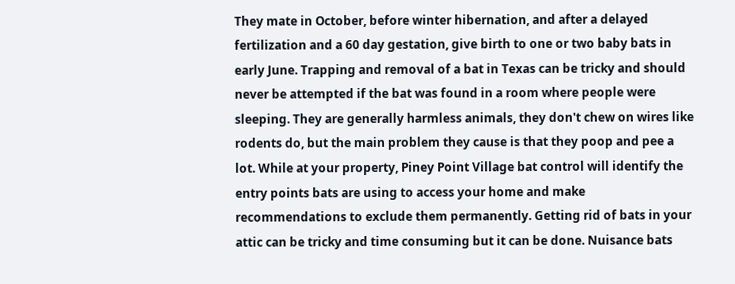They mate in October, before winter hibernation, and after a delayed fertilization and a 60 day gestation, give birth to one or two baby bats in early June. Trapping and removal of a bat in Texas can be tricky and should never be attempted if the bat was found in a room where people were sleeping. They are generally harmless animals, they don't chew on wires like rodents do, but the main problem they cause is that they poop and pee a lot. While at your property, Piney Point Village bat control will identify the entry points bats are using to access your home and make recommendations to exclude them permanently. Getting rid of bats in your attic can be tricky and time consuming but it can be done. Nuisance bats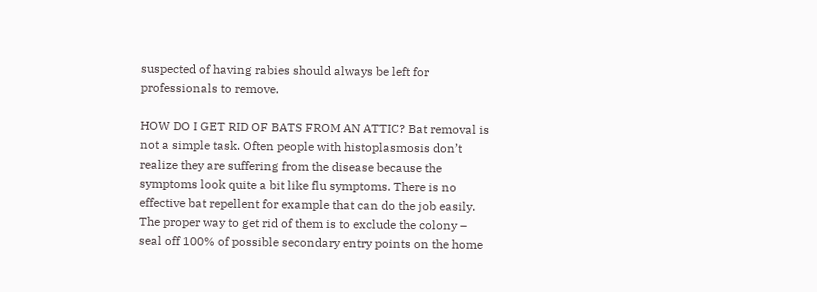suspected of having rabies should always be left for professionals to remove.

HOW DO I GET RID OF BATS FROM AN ATTIC? Bat removal is not a simple task. Often people with histoplasmosis don’t realize they are suffering from the disease because the symptoms look quite a bit like flu symptoms. There is no effective bat repellent for example that can do the job easily. The proper way to get rid of them is to exclude the colony – seal off 100% of possible secondary entry points on the home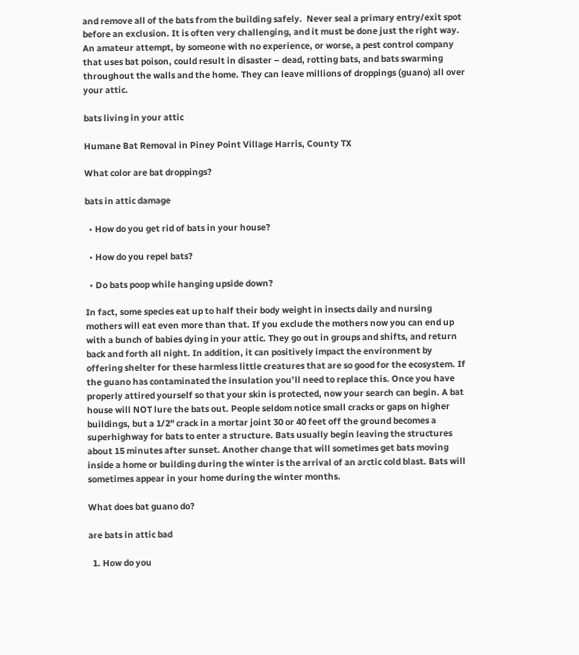and remove all of the bats from the building safely.  Never seal a primary entry/exit spot before an exclusion. It is often very challenging, and it must be done just the right way. An amateur attempt, by someone with no experience, or worse, a pest control company that uses bat poison, could result in disaster – dead, rotting bats, and bats swarming throughout the walls and the home. They can leave millions of droppings (guano) all over your attic.

bats living in your attic

Humane Bat Removal in Piney Point Village Harris, County TX

What color are bat droppings?

bats in attic damage

  • How do you get rid of bats in your house?

  • How do you repel bats?

  • Do bats poop while hanging upside down?

In fact, some species eat up to half their body weight in insects daily and nursing mothers will eat even more than that. If you exclude the mothers now you can end up with a bunch of babies dying in your attic. They go out in groups and shifts, and return back and forth all night. In addition, it can positively impact the environment by offering shelter for these harmless little creatures that are so good for the ecosystem. If the guano has contaminated the insulation you’ll need to replace this. Once you have properly attired yourself so that your skin is protected, now your search can begin. A bat house will NOT lure the bats out. People seldom notice small cracks or gaps on higher buildings, but a 1/2" crack in a mortar joint 30 or 40 feet off the ground becomes a superhighway for bats to enter a structure. Bats usually begin leaving the structures about 15 minutes after sunset. Another change that will sometimes get bats moving inside a home or building during the winter is the arrival of an arctic cold blast. Bats will sometimes appear in your home during the winter months.

What does bat guano do?

are bats in attic bad

  1. How do you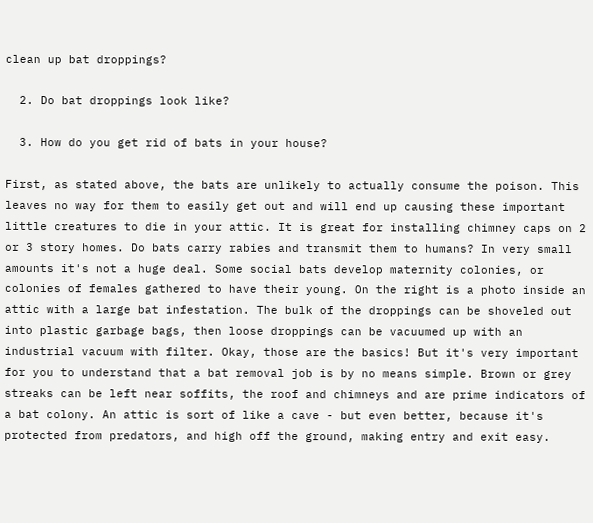clean up bat droppings?

  2. Do bat droppings look like?

  3. How do you get rid of bats in your house?

First, as stated above, the bats are unlikely to actually consume the poison. This leaves no way for them to easily get out and will end up causing these important little creatures to die in your attic. It is great for installing chimney caps on 2 or 3 story homes. Do bats carry rabies and transmit them to humans? In very small amounts it's not a huge deal. Some social bats develop maternity colonies, or colonies of females gathered to have their young. On the right is a photo inside an attic with a large bat infestation. The bulk of the droppings can be shoveled out into plastic garbage bags, then loose droppings can be vacuumed up with an industrial vacuum with filter. Okay, those are the basics! But it's very important for you to understand that a bat removal job is by no means simple. Brown or grey streaks can be left near soffits, the roof and chimneys and are prime indicators of a bat colony. An attic is sort of like a cave - but even better, because it's protected from predators, and high off the ground, making entry and exit easy.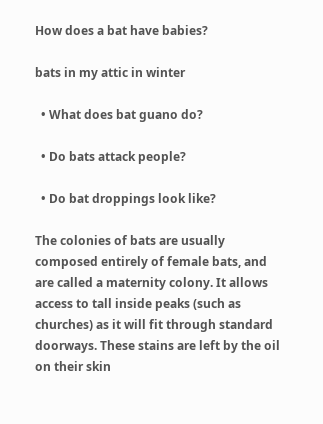How does a bat have babies?

bats in my attic in winter

  • What does bat guano do?

  • Do bats attack people?

  • Do bat droppings look like?

The colonies of bats are usually composed entirely of female bats, and are called a maternity colony. It allows access to tall inside peaks (such as churches) as it will fit through standard doorways. These stains are left by the oil on their skin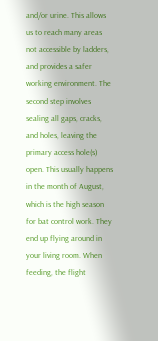and/or urine. This allows us to reach many areas not accessible by ladders, and provides a safer working environment. The second step involves sealing all gaps, cracks, and holes, leaving the primary access hole(s) open. This usually happens in the month of August, which is the high season for bat control work. They end up flying around in your living room. When feeding, the flight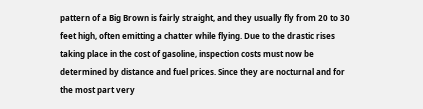pattern of a Big Brown is fairly straight, and they usually fly from 20 to 30 feet high, often emitting a chatter while flying. Due to the drastic rises taking place in the cost of gasoline, inspection costs must now be determined by distance and fuel prices. Since they are nocturnal and for the most part very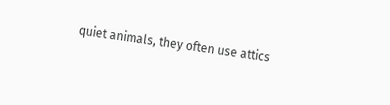quiet animals, they often use attics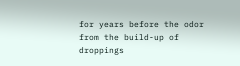for years before the odor from the build-up of droppings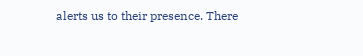alerts us to their presence. There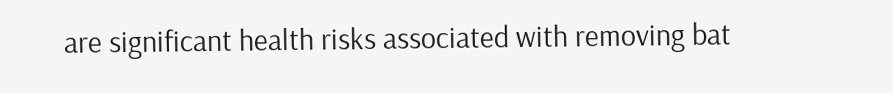are significant health risks associated with removing bat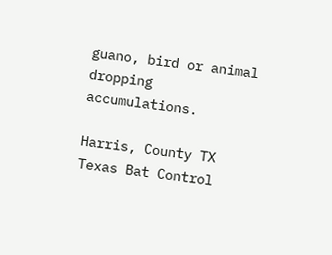guano, bird or animal dropping accumulations.

Harris, County TX Texas Bat Control